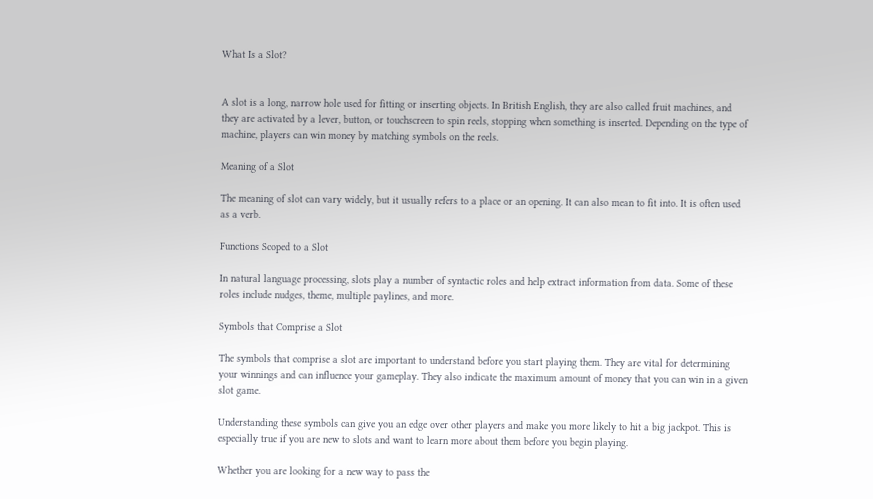What Is a Slot?


A slot is a long, narrow hole used for fitting or inserting objects. In British English, they are also called fruit machines, and they are activated by a lever, button, or touchscreen to spin reels, stopping when something is inserted. Depending on the type of machine, players can win money by matching symbols on the reels.

Meaning of a Slot

The meaning of slot can vary widely, but it usually refers to a place or an opening. It can also mean to fit into. It is often used as a verb.

Functions Scoped to a Slot

In natural language processing, slots play a number of syntactic roles and help extract information from data. Some of these roles include nudges, theme, multiple paylines, and more.

Symbols that Comprise a Slot

The symbols that comprise a slot are important to understand before you start playing them. They are vital for determining your winnings and can influence your gameplay. They also indicate the maximum amount of money that you can win in a given slot game.

Understanding these symbols can give you an edge over other players and make you more likely to hit a big jackpot. This is especially true if you are new to slots and want to learn more about them before you begin playing.

Whether you are looking for a new way to pass the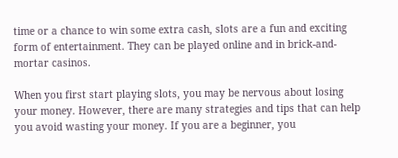time or a chance to win some extra cash, slots are a fun and exciting form of entertainment. They can be played online and in brick-and-mortar casinos.

When you first start playing slots, you may be nervous about losing your money. However, there are many strategies and tips that can help you avoid wasting your money. If you are a beginner, you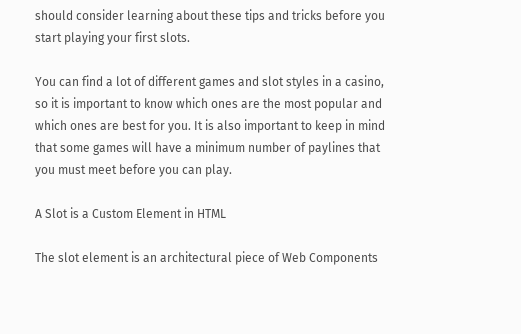should consider learning about these tips and tricks before you start playing your first slots.

You can find a lot of different games and slot styles in a casino, so it is important to know which ones are the most popular and which ones are best for you. It is also important to keep in mind that some games will have a minimum number of paylines that you must meet before you can play.

A Slot is a Custom Element in HTML

The slot element is an architectural piece of Web Components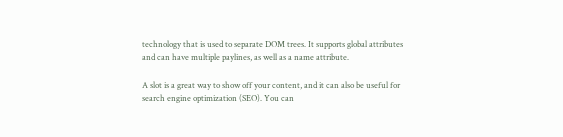technology that is used to separate DOM trees. It supports global attributes and can have multiple paylines, as well as a name attribute.

A slot is a great way to show off your content, and it can also be useful for search engine optimization (SEO). You can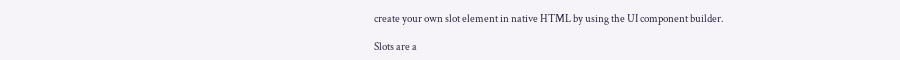create your own slot element in native HTML by using the UI component builder.

Slots are a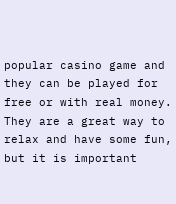popular casino game and they can be played for free or with real money. They are a great way to relax and have some fun, but it is important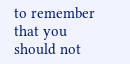to remember that you should not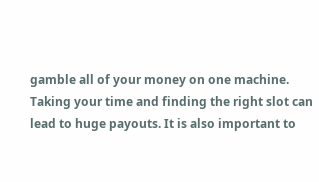gamble all of your money on one machine. Taking your time and finding the right slot can lead to huge payouts. It is also important to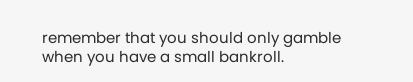remember that you should only gamble when you have a small bankroll.